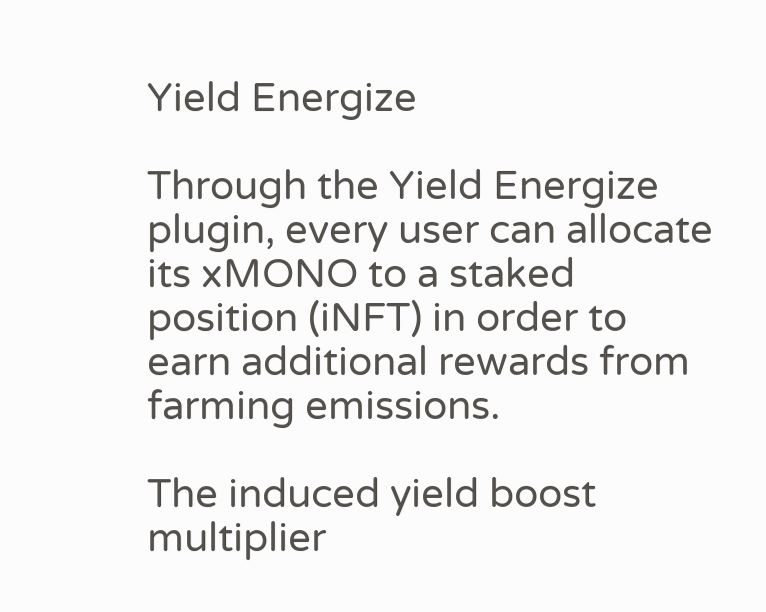Yield Energize

Through the Yield Energize plugin, every user can allocate its xMONO to a staked position (iNFT) in order to earn additional rewards from farming emissions.

The induced yield boost multiplier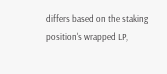differs based on the staking position's wrapped LP,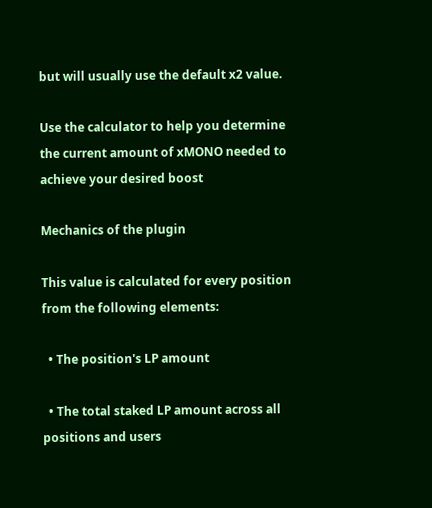but will usually use the default x2 value.

Use the calculator to help you determine the current amount of xMONO needed to achieve your desired boost

Mechanics of the plugin

This value is calculated for every position from the following elements:

  • The position's LP amount

  • The total staked LP amount across all positions and users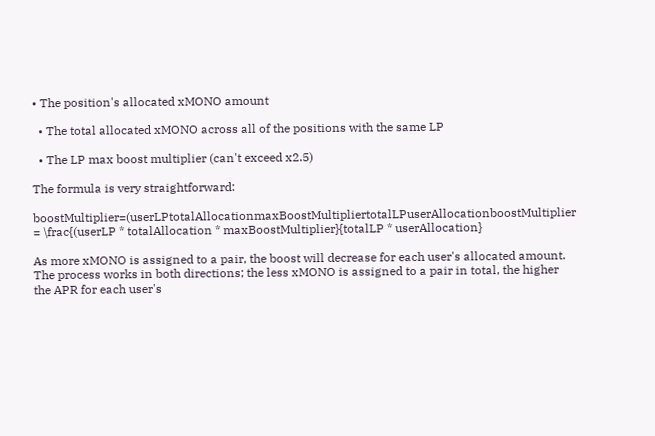• The position's allocated xMONO amount

  • The total allocated xMONO across all of the positions with the same LP

  • The LP max boost multiplier (can't exceed x2.5)

The formula is very straightforward:

boostMultiplier=(userLPtotalAllocationmaxBoostMultipliertotalLPuserAllocationboostMultiplier = \frac{(userLP * totalAllocation * maxBoostMultiplier}{totalLP * userAllocation}

As more xMONO is assigned to a pair, the boost will decrease for each user's allocated amount. The process works in both directions; the less xMONO is assigned to a pair in total, the higher the APR for each user's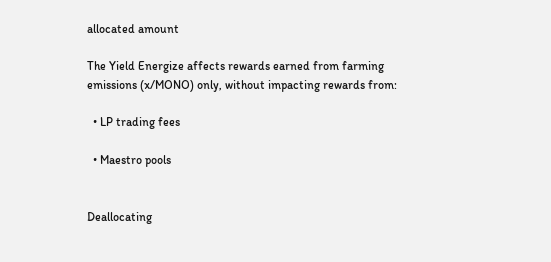allocated amount

The Yield Energize affects rewards earned from farming emissions (x/MONO) only, without impacting rewards from:

  • LP trading fees

  • Maestro pools


Deallocating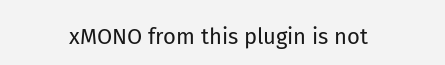xMONO from this plugin is not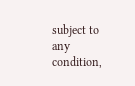subject to any condition,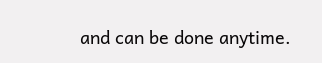and can be done anytime.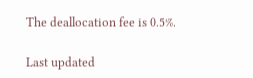The deallocation fee is 0.5%.

Last updated